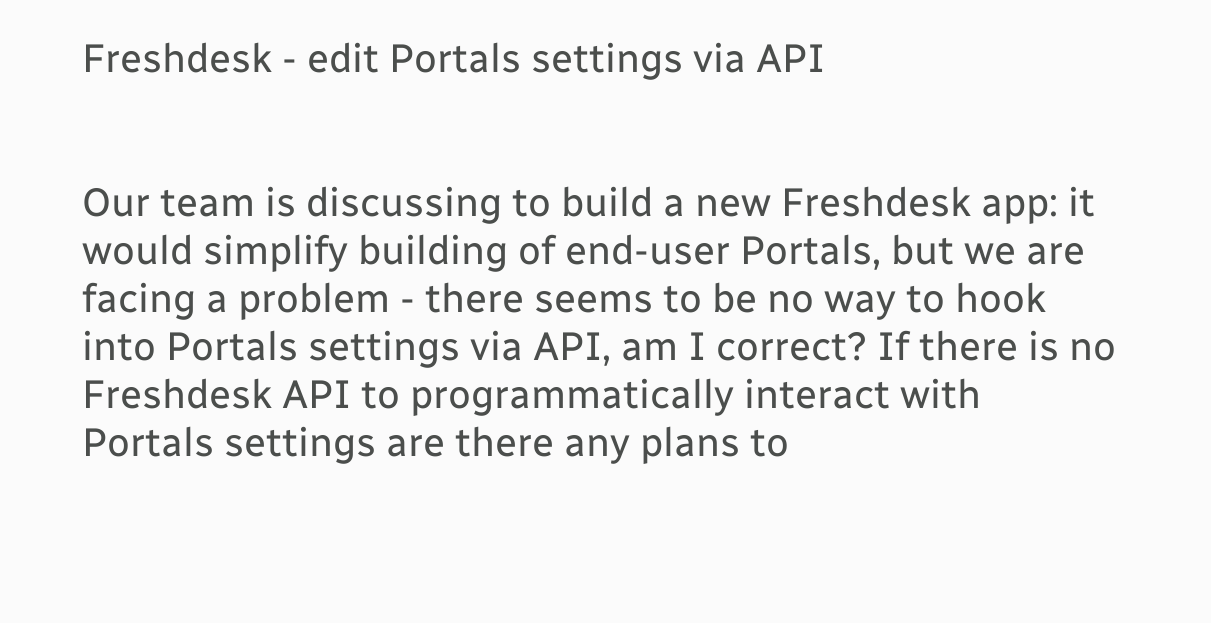Freshdesk - edit Portals settings via API


Our team is discussing to build a new Freshdesk app: it would simplify building of end-user Portals, but we are facing a problem - there seems to be no way to hook into Portals settings via API, am I correct? If there is no Freshdesk API to programmatically interact with Portals settings are there any plans to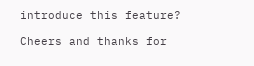introduce this feature?

Cheers and thanks for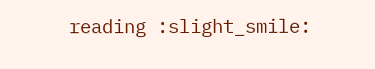reading :slight_smile: